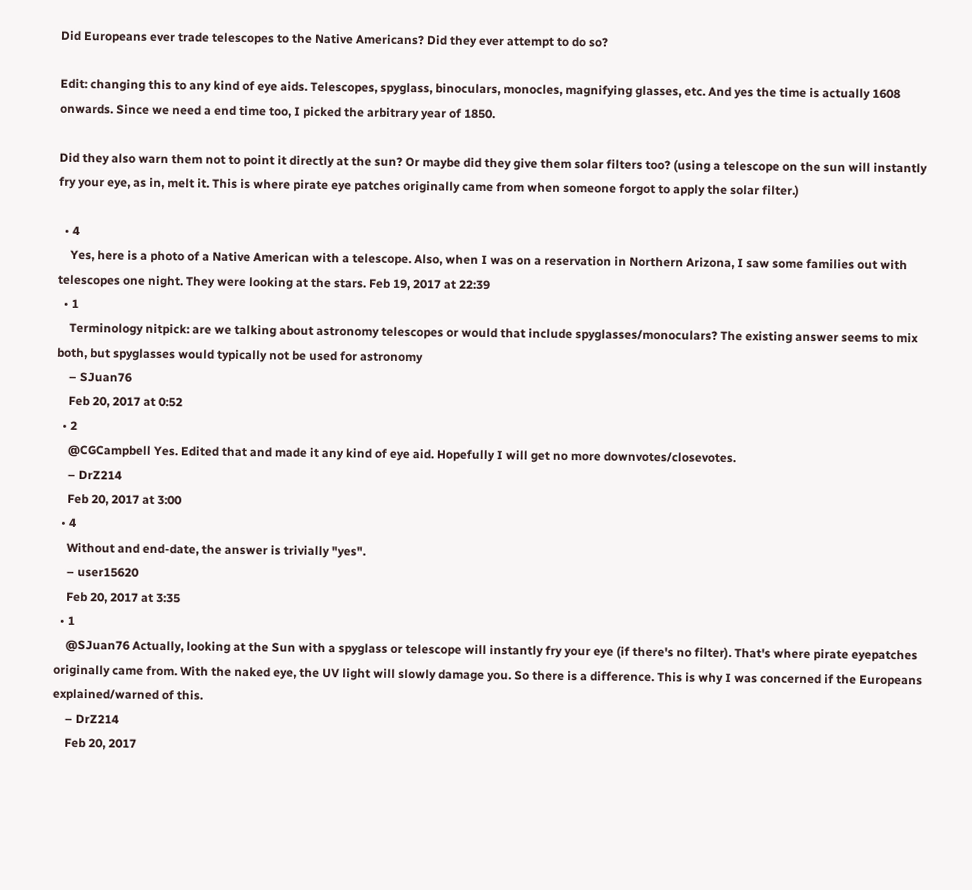Did Europeans ever trade telescopes to the Native Americans? Did they ever attempt to do so?

Edit: changing this to any kind of eye aids. Telescopes, spyglass, binoculars, monocles, magnifying glasses, etc. And yes the time is actually 1608 onwards. Since we need a end time too, I picked the arbitrary year of 1850.

Did they also warn them not to point it directly at the sun? Or maybe did they give them solar filters too? (using a telescope on the sun will instantly fry your eye, as in, melt it. This is where pirate eye patches originally came from when someone forgot to apply the solar filter.)

  • 4
    Yes, here is a photo of a Native American with a telescope. Also, when I was on a reservation in Northern Arizona, I saw some families out with telescopes one night. They were looking at the stars. Feb 19, 2017 at 22:39
  • 1
    Terminology nitpick: are we talking about astronomy telescopes or would that include spyglasses/monoculars? The existing answer seems to mix both, but spyglasses would typically not be used for astronomy
    – SJuan76
    Feb 20, 2017 at 0:52
  • 2
    @CGCampbell Yes. Edited that and made it any kind of eye aid. Hopefully I will get no more downvotes/closevotes.
    – DrZ214
    Feb 20, 2017 at 3:00
  • 4
    Without and end-date, the answer is trivially "yes".
    – user15620
    Feb 20, 2017 at 3:35
  • 1
    @SJuan76 Actually, looking at the Sun with a spyglass or telescope will instantly fry your eye (if there's no filter). That's where pirate eyepatches originally came from. With the naked eye, the UV light will slowly damage you. So there is a difference. This is why I was concerned if the Europeans explained/warned of this.
    – DrZ214
    Feb 20, 2017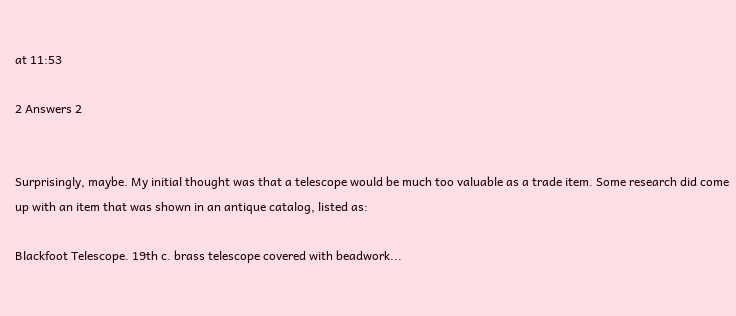at 11:53

2 Answers 2


Surprisingly, maybe. My initial thought was that a telescope would be much too valuable as a trade item. Some research did come up with an item that was shown in an antique catalog, listed as:

Blackfoot Telescope. 19th c. brass telescope covered with beadwork...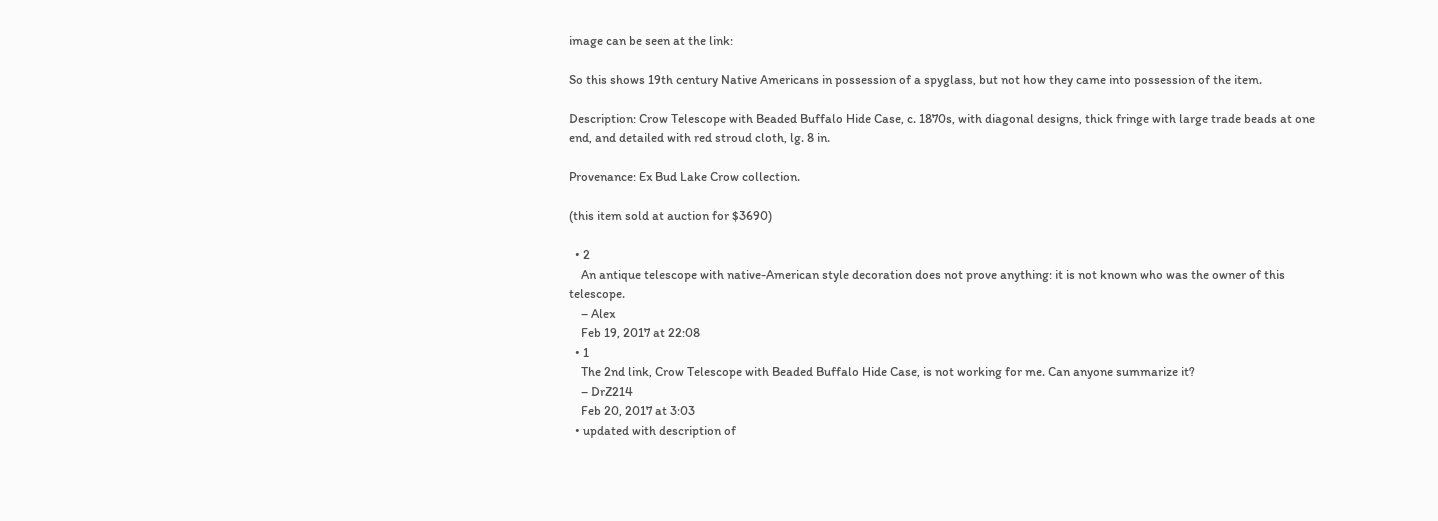image can be seen at the link:

So this shows 19th century Native Americans in possession of a spyglass, but not how they came into possession of the item.

Description: Crow Telescope with Beaded Buffalo Hide Case, c. 1870s, with diagonal designs, thick fringe with large trade beads at one end, and detailed with red stroud cloth, lg. 8 in.

Provenance: Ex Bud Lake Crow collection.

(this item sold at auction for $3690)

  • 2
    An antique telescope with native-American style decoration does not prove anything: it is not known who was the owner of this telescope.
    – Alex
    Feb 19, 2017 at 22:08
  • 1
    The 2nd link, Crow Telescope with Beaded Buffalo Hide Case, is not working for me. Can anyone summarize it?
    – DrZ214
    Feb 20, 2017 at 3:03
  • updated with description of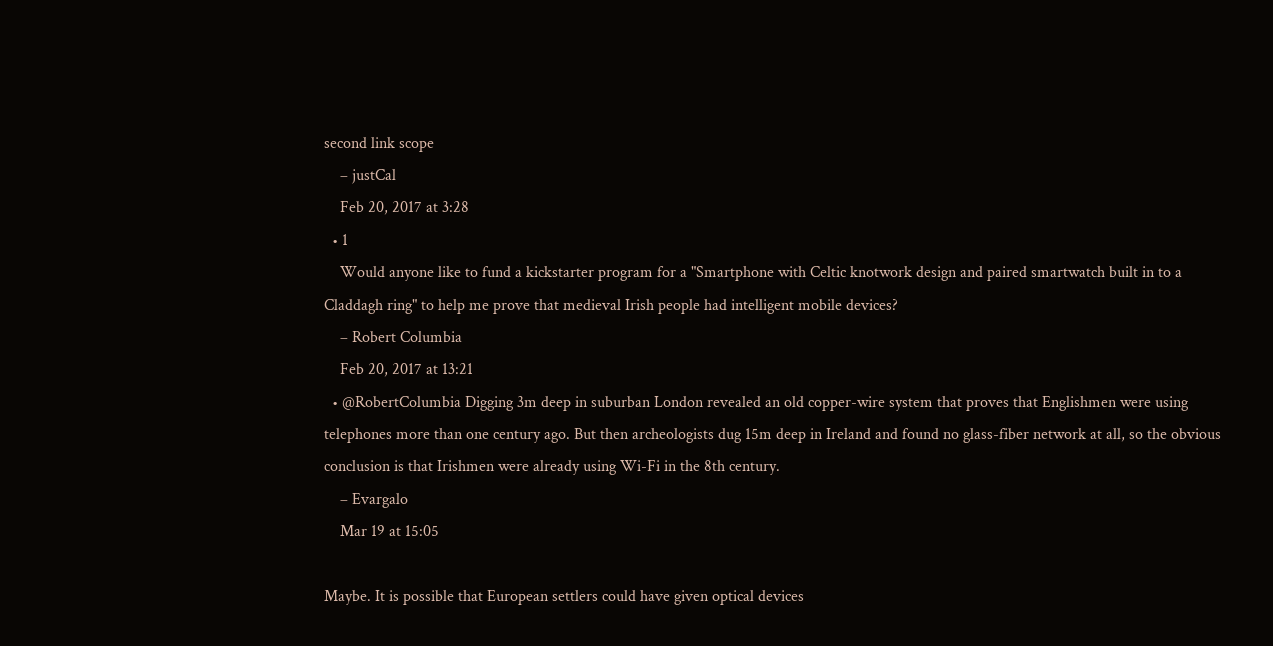second link scope
    – justCal
    Feb 20, 2017 at 3:28
  • 1
    Would anyone like to fund a kickstarter program for a "Smartphone with Celtic knotwork design and paired smartwatch built in to a Claddagh ring" to help me prove that medieval Irish people had intelligent mobile devices?
    – Robert Columbia
    Feb 20, 2017 at 13:21
  • @RobertColumbia Digging 3m deep in suburban London revealed an old copper-wire system that proves that Englishmen were using telephones more than one century ago. But then archeologists dug 15m deep in Ireland and found no glass-fiber network at all, so the obvious conclusion is that Irishmen were already using Wi-Fi in the 8th century.
    – Evargalo
    Mar 19 at 15:05

Maybe. It is possible that European settlers could have given optical devices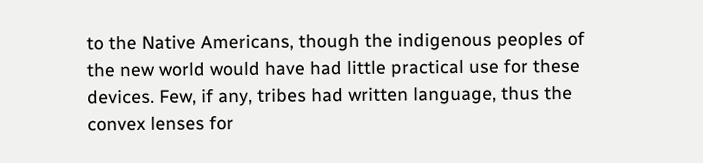to the Native Americans, though the indigenous peoples of the new world would have had little practical use for these devices. Few, if any, tribes had written language, thus the convex lenses for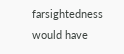farsightedness would have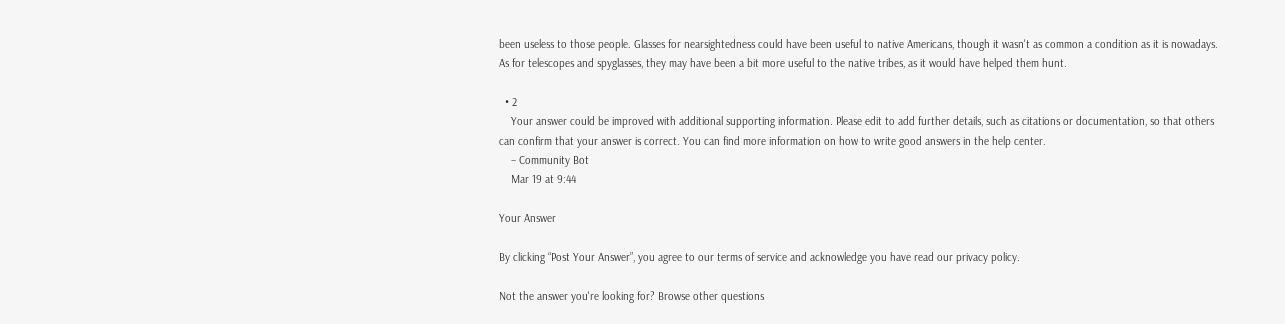been useless to those people. Glasses for nearsightedness could have been useful to native Americans, though it wasn't as common a condition as it is nowadays. As for telescopes and spyglasses, they may have been a bit more useful to the native tribes, as it would have helped them hunt.

  • 2
    Your answer could be improved with additional supporting information. Please edit to add further details, such as citations or documentation, so that others can confirm that your answer is correct. You can find more information on how to write good answers in the help center.
    – Community Bot
    Mar 19 at 9:44

Your Answer

By clicking “Post Your Answer”, you agree to our terms of service and acknowledge you have read our privacy policy.

Not the answer you're looking for? Browse other questions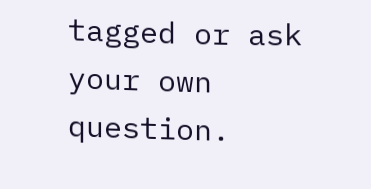tagged or ask your own question.